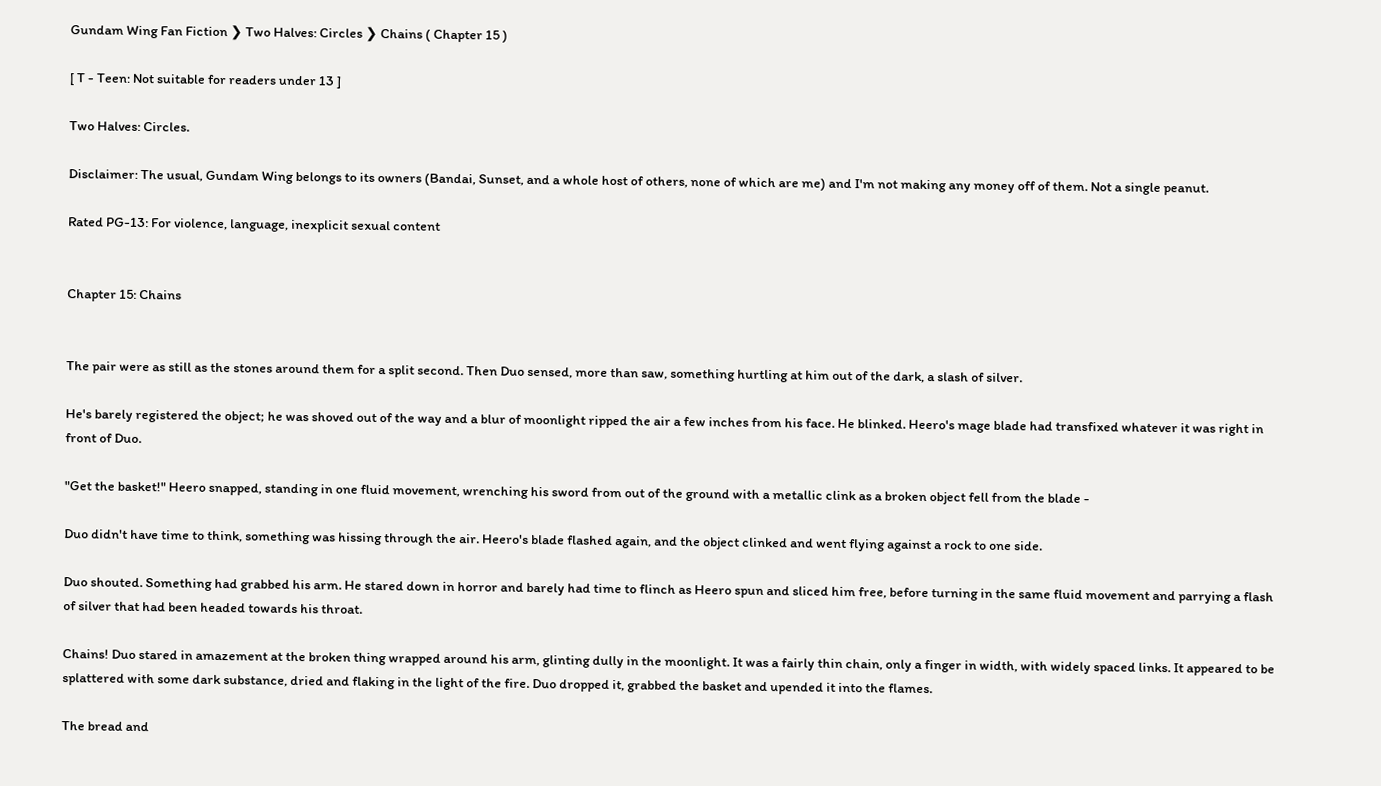Gundam Wing Fan Fiction ❯ Two Halves: Circles ❯ Chains ( Chapter 15 )

[ T - Teen: Not suitable for readers under 13 ]

Two Halves: Circles.

Disclaimer: The usual, Gundam Wing belongs to its owners (Bandai, Sunset, and a whole host of others, none of which are me) and I'm not making any money off of them. Not a single peanut.

Rated PG-13: For violence, language, inexplicit sexual content


Chapter 15: Chains


The pair were as still as the stones around them for a split second. Then Duo sensed, more than saw, something hurtling at him out of the dark, a slash of silver.

He's barely registered the object; he was shoved out of the way and a blur of moonlight ripped the air a few inches from his face. He blinked. Heero's mage blade had transfixed whatever it was right in front of Duo.

"Get the basket!" Heero snapped, standing in one fluid movement, wrenching his sword from out of the ground with a metallic clink as a broken object fell from the blade -

Duo didn't have time to think, something was hissing through the air. Heero's blade flashed again, and the object clinked and went flying against a rock to one side.

Duo shouted. Something had grabbed his arm. He stared down in horror and barely had time to flinch as Heero spun and sliced him free, before turning in the same fluid movement and parrying a flash of silver that had been headed towards his throat.

Chains! Duo stared in amazement at the broken thing wrapped around his arm, glinting dully in the moonlight. It was a fairly thin chain, only a finger in width, with widely spaced links. It appeared to be splattered with some dark substance, dried and flaking in the light of the fire. Duo dropped it, grabbed the basket and upended it into the flames.

The bread and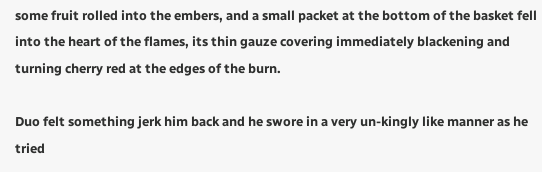some fruit rolled into the embers, and a small packet at the bottom of the basket fell into the heart of the flames, its thin gauze covering immediately blackening and turning cherry red at the edges of the burn.

Duo felt something jerk him back and he swore in a very un-kingly like manner as he tried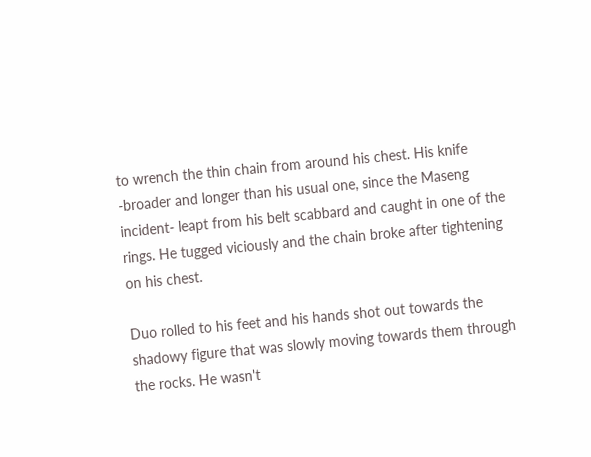to wrench the thin chain from around his chest. His knife -broader and longer than his usual one, since the Maseng incident- leapt from his belt scabbard and caught in one of the rings. He tugged viciously and the chain broke after tightening on his chest.

Duo rolled to his feet and his hands shot out towards the shadowy figure that was slowly moving towards them through the rocks. He wasn't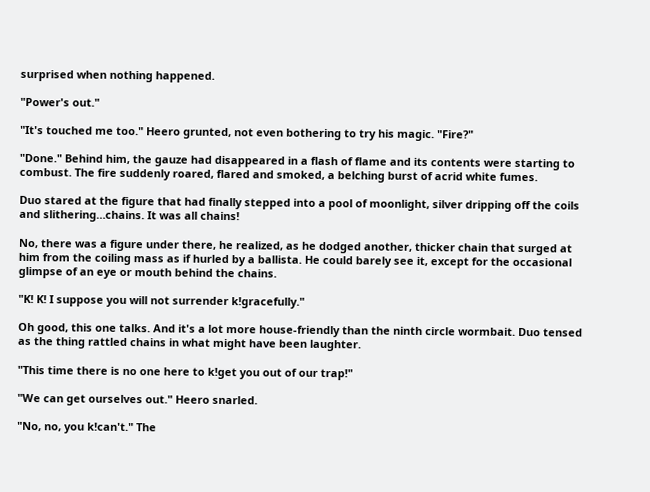surprised when nothing happened.

"Power's out."

"It's touched me too." Heero grunted, not even bothering to try his magic. "Fire?"

"Done." Behind him, the gauze had disappeared in a flash of flame and its contents were starting to combust. The fire suddenly roared, flared and smoked, a belching burst of acrid white fumes.

Duo stared at the figure that had finally stepped into a pool of moonlight, silver dripping off the coils and slithering…chains. It was all chains!

No, there was a figure under there, he realized, as he dodged another, thicker chain that surged at him from the coiling mass as if hurled by a ballista. He could barely see it, except for the occasional glimpse of an eye or mouth behind the chains.

"K! K! I suppose you will not surrender k!gracefully."

Oh good, this one talks. And it's a lot more house-friendly than the ninth circle wormbait. Duo tensed as the thing rattled chains in what might have been laughter.

"This time there is no one here to k!get you out of our trap!"

"We can get ourselves out." Heero snarled.

"No, no, you k!can't." The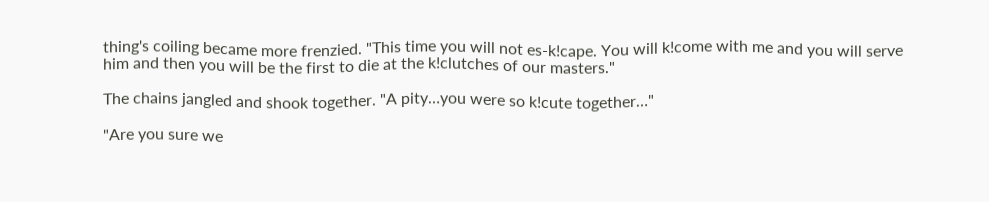thing's coiling became more frenzied. "This time you will not es-k!cape. You will k!come with me and you will serve him and then you will be the first to die at the k!clutches of our masters."

The chains jangled and shook together. "A pity…you were so k!cute together…"

"Are you sure we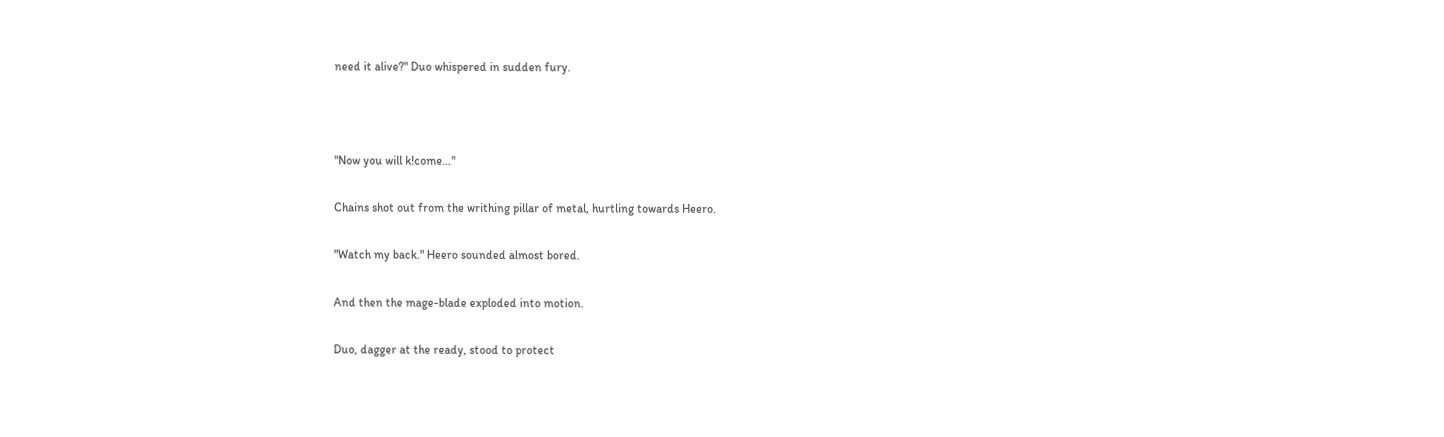need it alive?" Duo whispered in sudden fury.



"Now you will k!come…"

Chains shot out from the writhing pillar of metal, hurtling towards Heero.

"Watch my back." Heero sounded almost bored.

And then the mage-blade exploded into motion.

Duo, dagger at the ready, stood to protect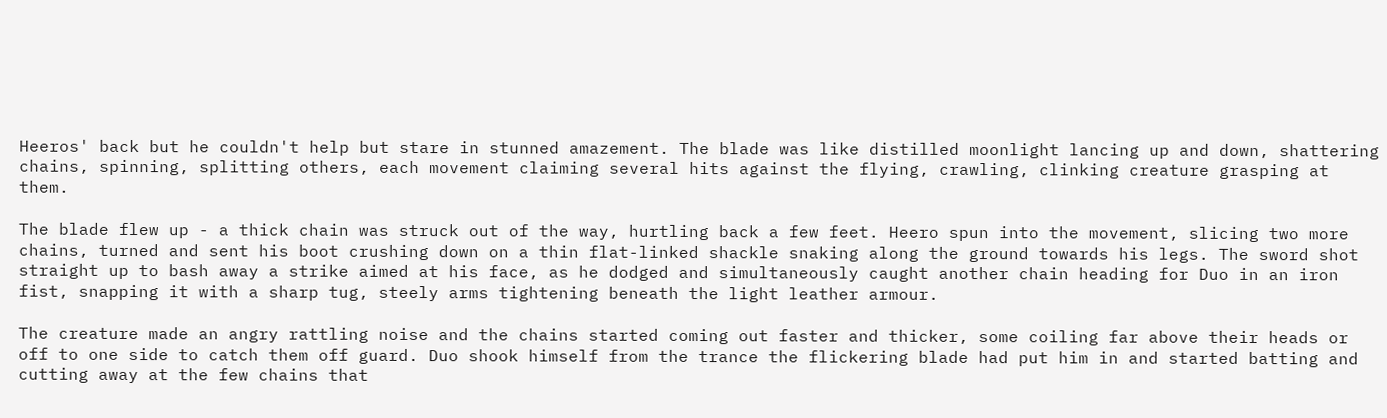Heeros' back but he couldn't help but stare in stunned amazement. The blade was like distilled moonlight lancing up and down, shattering chains, spinning, splitting others, each movement claiming several hits against the flying, crawling, clinking creature grasping at them.

The blade flew up - a thick chain was struck out of the way, hurtling back a few feet. Heero spun into the movement, slicing two more chains, turned and sent his boot crushing down on a thin flat-linked shackle snaking along the ground towards his legs. The sword shot straight up to bash away a strike aimed at his face, as he dodged and simultaneously caught another chain heading for Duo in an iron fist, snapping it with a sharp tug, steely arms tightening beneath the light leather armour.

The creature made an angry rattling noise and the chains started coming out faster and thicker, some coiling far above their heads or off to one side to catch them off guard. Duo shook himself from the trance the flickering blade had put him in and started batting and cutting away at the few chains that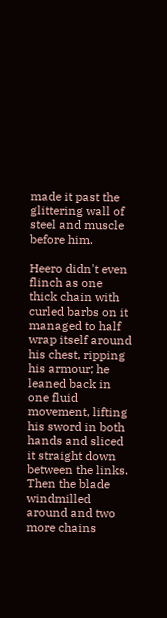made it past the glittering wall of steel and muscle before him.

Heero didn't even flinch as one thick chain with curled barbs on it managed to half wrap itself around his chest, ripping his armour; he leaned back in one fluid movement, lifting his sword in both hands and sliced it straight down between the links. Then the blade windmilled around and two more chains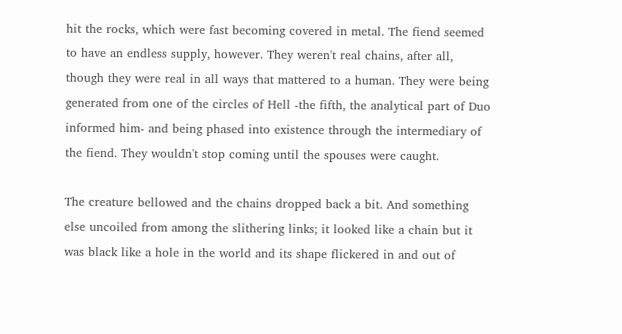hit the rocks, which were fast becoming covered in metal. The fiend seemed to have an endless supply, however. They weren't real chains, after all, though they were real in all ways that mattered to a human. They were being generated from one of the circles of Hell -the fifth, the analytical part of Duo informed him- and being phased into existence through the intermediary of the fiend. They wouldn't stop coming until the spouses were caught.

The creature bellowed and the chains dropped back a bit. And something else uncoiled from among the slithering links; it looked like a chain but it was black like a hole in the world and its shape flickered in and out of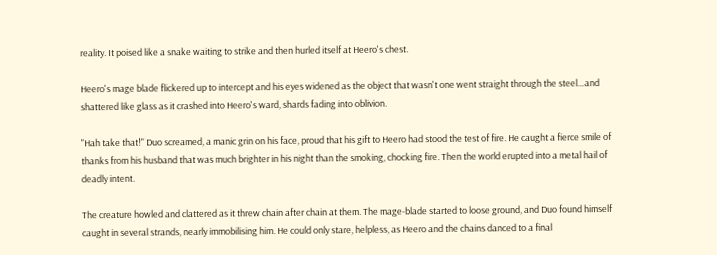reality. It poised like a snake waiting to strike and then hurled itself at Heero's chest.

Heero's mage blade flickered up to intercept and his eyes widened as the object that wasn't one went straight through the steel…and shattered like glass as it crashed into Heero's ward, shards fading into oblivion.

"Hah take that!" Duo screamed, a manic grin on his face, proud that his gift to Heero had stood the test of fire. He caught a fierce smile of thanks from his husband that was much brighter in his night than the smoking, chocking fire. Then the world erupted into a metal hail of deadly intent.

The creature howled and clattered as it threw chain after chain at them. The mage-blade started to loose ground, and Duo found himself caught in several strands, nearly immobilising him. He could only stare, helpless, as Heero and the chains danced to a final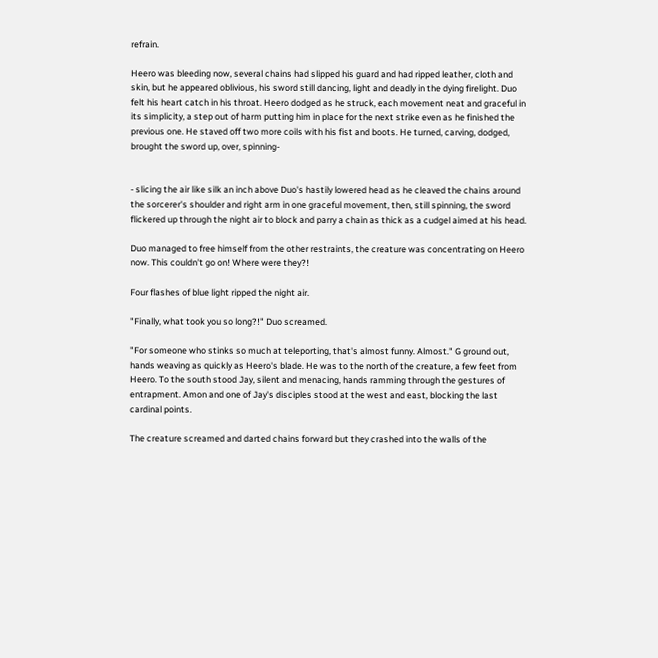refrain.

Heero was bleeding now, several chains had slipped his guard and had ripped leather, cloth and skin, but he appeared oblivious, his sword still dancing, light and deadly in the dying firelight. Duo felt his heart catch in his throat. Heero dodged as he struck, each movement neat and graceful in its simplicity, a step out of harm putting him in place for the next strike even as he finished the previous one. He staved off two more coils with his fist and boots. He turned, carving, dodged, brought the sword up, over, spinning-


- slicing the air like silk an inch above Duo's hastily lowered head as he cleaved the chains around the sorcerer's shoulder and right arm in one graceful movement, then, still spinning, the sword flickered up through the night air to block and parry a chain as thick as a cudgel aimed at his head.

Duo managed to free himself from the other restraints, the creature was concentrating on Heero now. This couldn't go on! Where were they?!

Four flashes of blue light ripped the night air.

"Finally, what took you so long?!" Duo screamed.

"For someone who stinks so much at teleporting, that's almost funny. Almost." G ground out, hands weaving as quickly as Heero's blade. He was to the north of the creature, a few feet from Heero. To the south stood Jay, silent and menacing, hands ramming through the gestures of entrapment. Amon and one of Jay's disciples stood at the west and east, blocking the last cardinal points.

The creature screamed and darted chains forward but they crashed into the walls of the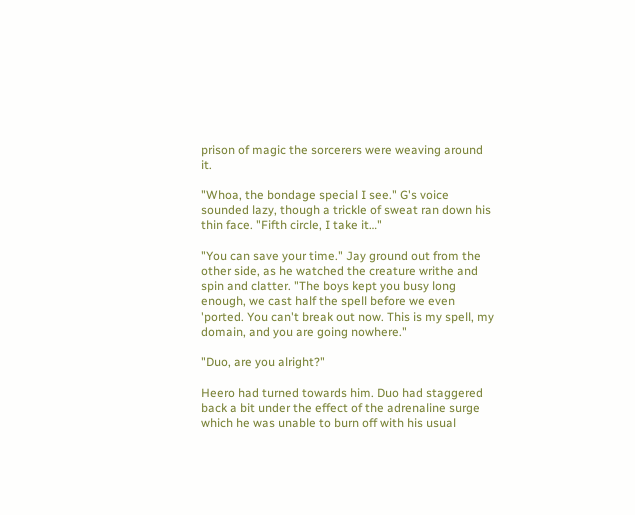prison of magic the sorcerers were weaving around it.

"Whoa, the bondage special I see." G's voice sounded lazy, though a trickle of sweat ran down his thin face. "Fifth circle, I take it…"

"You can save your time." Jay ground out from the other side, as he watched the creature writhe and spin and clatter. "The boys kept you busy long enough, we cast half the spell before we even 'ported. You can't break out now. This is my spell, my domain, and you are going nowhere."

"Duo, are you alright?"

Heero had turned towards him. Duo had staggered back a bit under the effect of the adrenaline surge which he was unable to burn off with his usual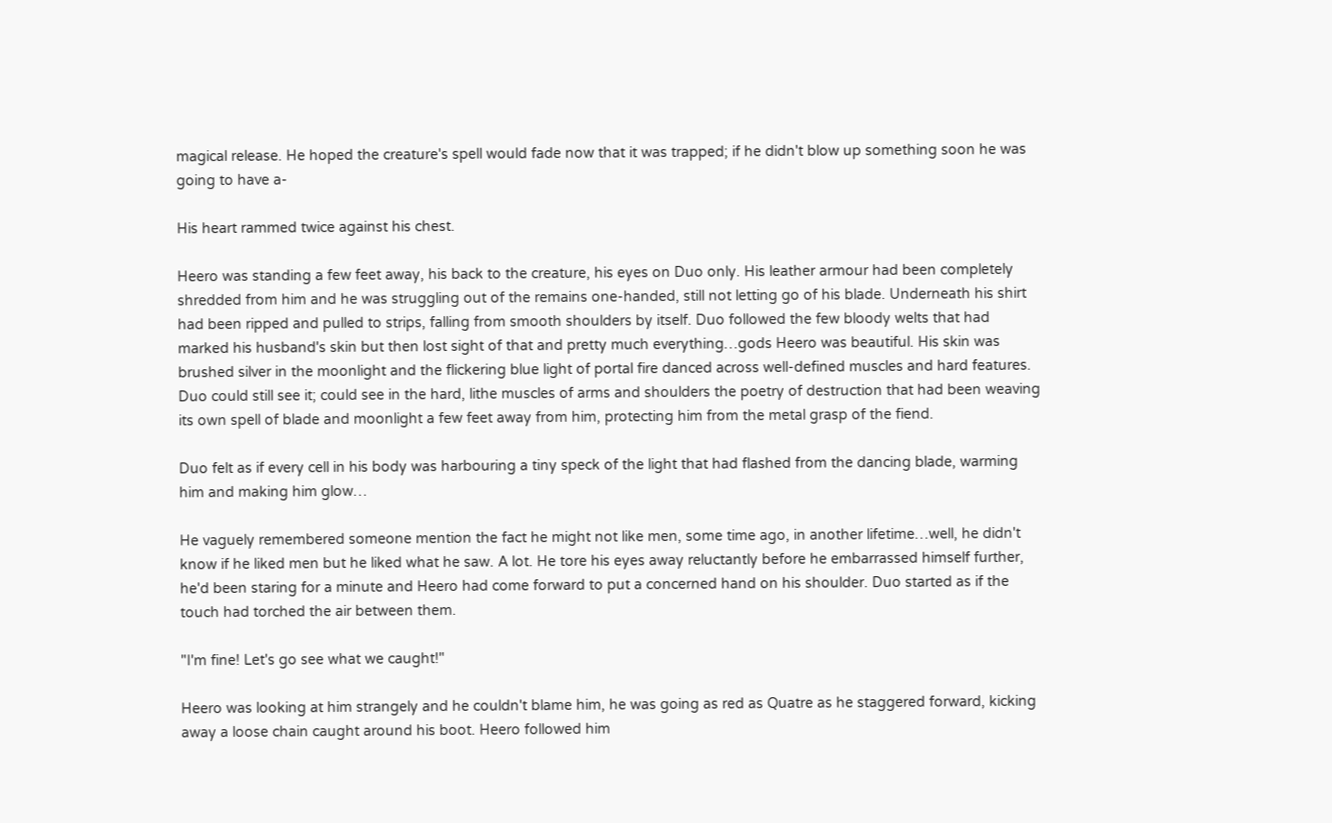magical release. He hoped the creature's spell would fade now that it was trapped; if he didn't blow up something soon he was going to have a-

His heart rammed twice against his chest.

Heero was standing a few feet away, his back to the creature, his eyes on Duo only. His leather armour had been completely shredded from him and he was struggling out of the remains one-handed, still not letting go of his blade. Underneath his shirt had been ripped and pulled to strips, falling from smooth shoulders by itself. Duo followed the few bloody welts that had marked his husband's skin but then lost sight of that and pretty much everything…gods Heero was beautiful. His skin was brushed silver in the moonlight and the flickering blue light of portal fire danced across well-defined muscles and hard features. Duo could still see it; could see in the hard, lithe muscles of arms and shoulders the poetry of destruction that had been weaving its own spell of blade and moonlight a few feet away from him, protecting him from the metal grasp of the fiend.

Duo felt as if every cell in his body was harbouring a tiny speck of the light that had flashed from the dancing blade, warming him and making him glow…

He vaguely remembered someone mention the fact he might not like men, some time ago, in another lifetime…well, he didn't know if he liked men but he liked what he saw. A lot. He tore his eyes away reluctantly before he embarrassed himself further, he'd been staring for a minute and Heero had come forward to put a concerned hand on his shoulder. Duo started as if the touch had torched the air between them.

"I'm fine! Let's go see what we caught!"

Heero was looking at him strangely and he couldn't blame him, he was going as red as Quatre as he staggered forward, kicking away a loose chain caught around his boot. Heero followed him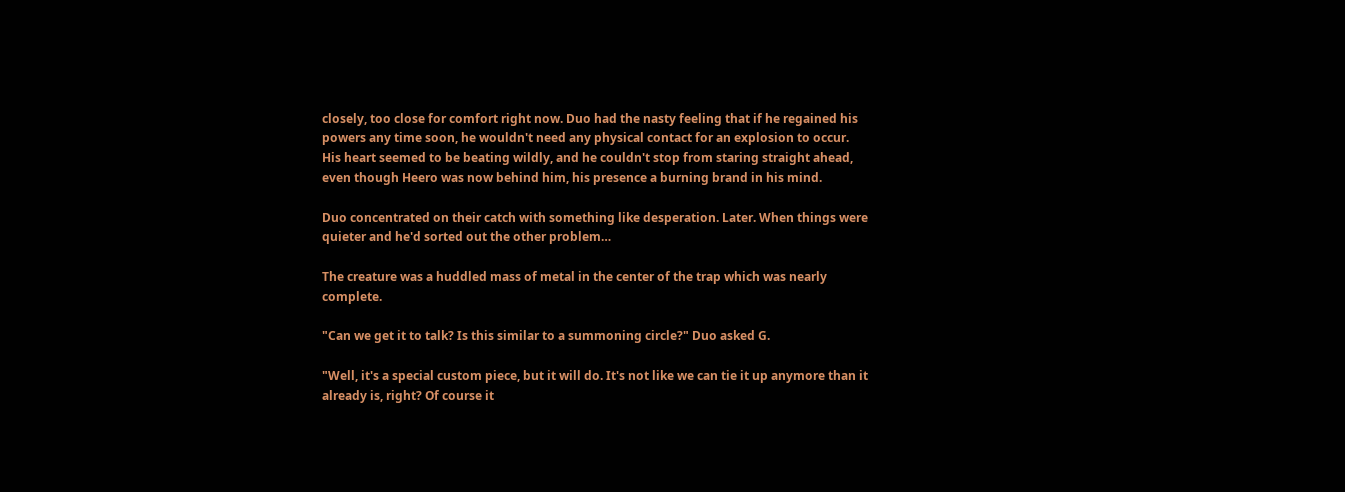closely, too close for comfort right now. Duo had the nasty feeling that if he regained his powers any time soon, he wouldn't need any physical contact for an explosion to occur. His heart seemed to be beating wildly, and he couldn't stop from staring straight ahead, even though Heero was now behind him, his presence a burning brand in his mind.

Duo concentrated on their catch with something like desperation. Later. When things were quieter and he'd sorted out the other problem…

The creature was a huddled mass of metal in the center of the trap which was nearly complete.

"Can we get it to talk? Is this similar to a summoning circle?" Duo asked G.

"Well, it's a special custom piece, but it will do. It's not like we can tie it up anymore than it already is, right? Of course it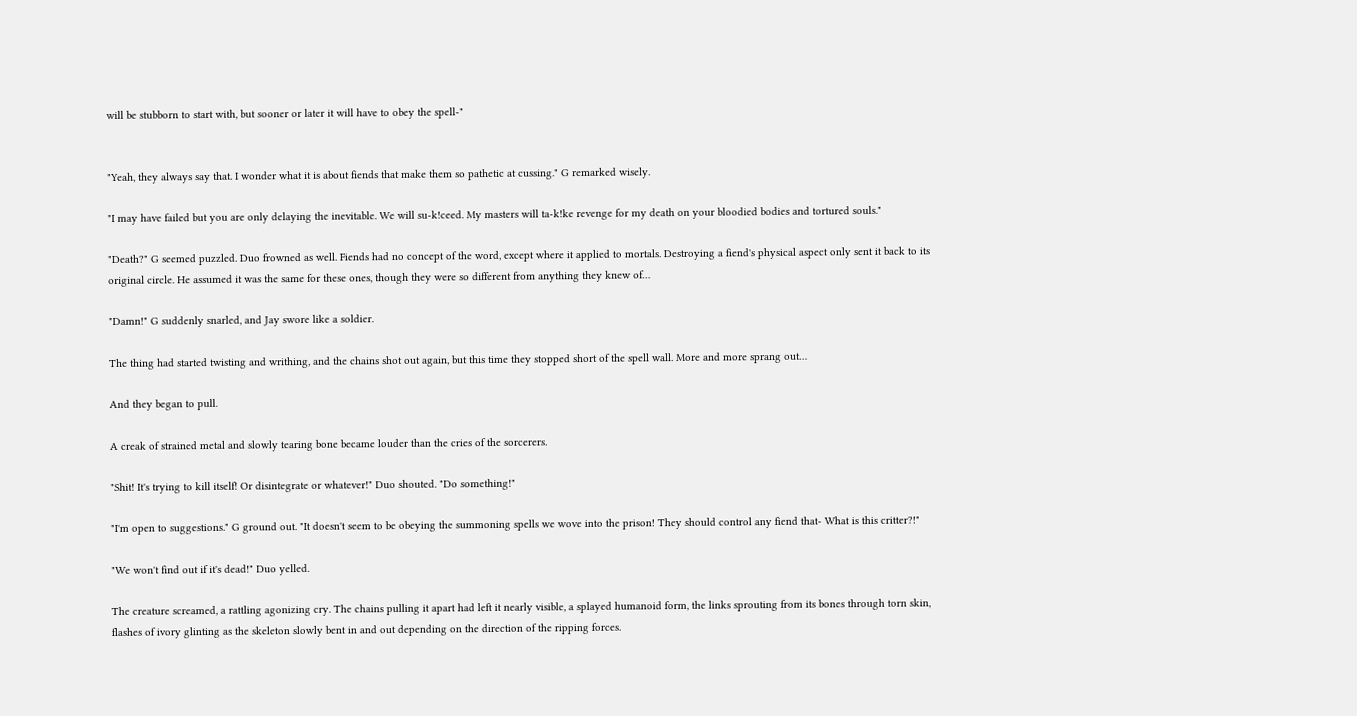will be stubborn to start with, but sooner or later it will have to obey the spell-"


"Yeah, they always say that. I wonder what it is about fiends that make them so pathetic at cussing." G remarked wisely.

"I may have failed but you are only delaying the inevitable. We will su-k!ceed. My masters will ta-k!ke revenge for my death on your bloodied bodies and tortured souls."

"Death?" G seemed puzzled. Duo frowned as well. Fiends had no concept of the word, except where it applied to mortals. Destroying a fiend's physical aspect only sent it back to its original circle. He assumed it was the same for these ones, though they were so different from anything they knew of…

"Damn!" G suddenly snarled, and Jay swore like a soldier.

The thing had started twisting and writhing, and the chains shot out again, but this time they stopped short of the spell wall. More and more sprang out…

And they began to pull.

A creak of strained metal and slowly tearing bone became louder than the cries of the sorcerers.

"Shit! It's trying to kill itself! Or disintegrate or whatever!" Duo shouted. "Do something!"

"I'm open to suggestions." G ground out. "It doesn't seem to be obeying the summoning spells we wove into the prison! They should control any fiend that- What is this critter?!"

"We won't find out if it's dead!" Duo yelled.

The creature screamed, a rattling agonizing cry. The chains pulling it apart had left it nearly visible, a splayed humanoid form, the links sprouting from its bones through torn skin, flashes of ivory glinting as the skeleton slowly bent in and out depending on the direction of the ripping forces.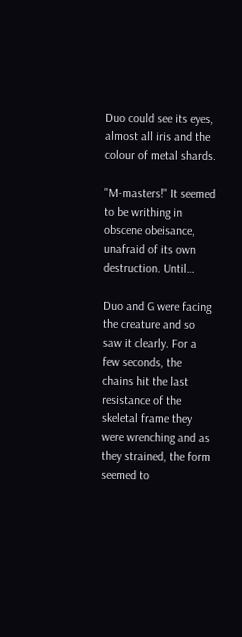Duo could see its eyes, almost all iris and the colour of metal shards.

"M-masters!" It seemed to be writhing in obscene obeisance, unafraid of its own destruction. Until…

Duo and G were facing the creature and so saw it clearly. For a few seconds, the chains hit the last resistance of the skeletal frame they were wrenching and as they strained, the form seemed to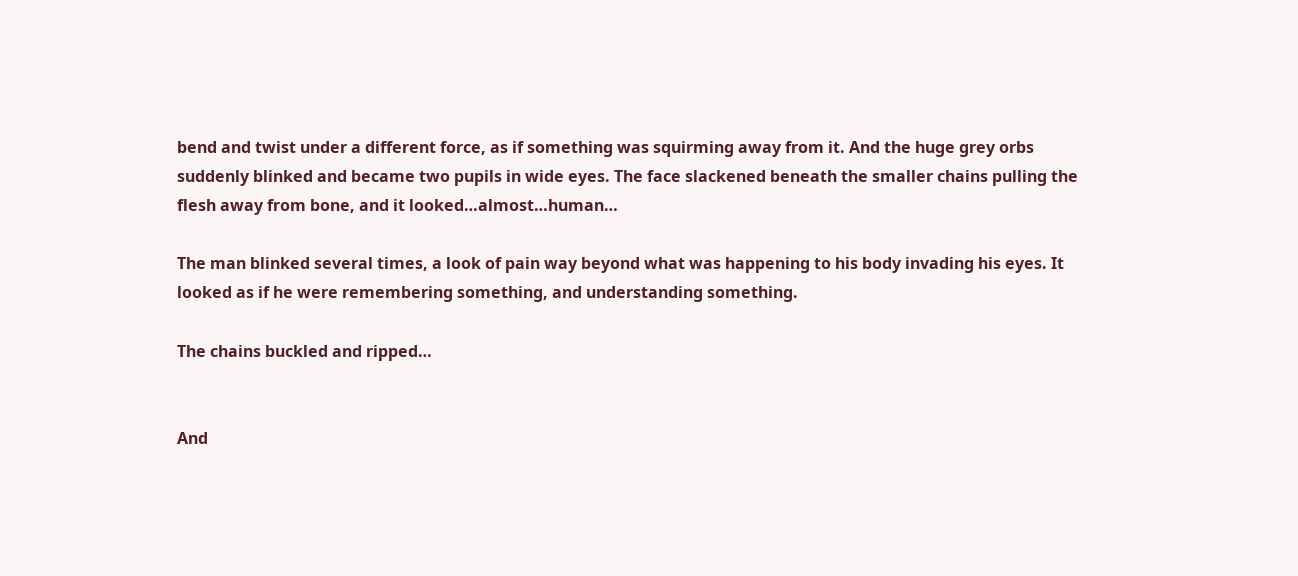bend and twist under a different force, as if something was squirming away from it. And the huge grey orbs suddenly blinked and became two pupils in wide eyes. The face slackened beneath the smaller chains pulling the flesh away from bone, and it looked…almost…human…

The man blinked several times, a look of pain way beyond what was happening to his body invading his eyes. It looked as if he were remembering something, and understanding something.

The chains buckled and ripped…


And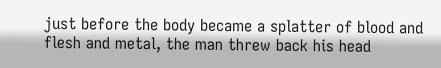just before the body became a splatter of blood and flesh and metal, the man threw back his head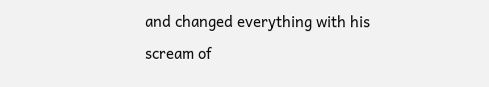and changed everything with his scream of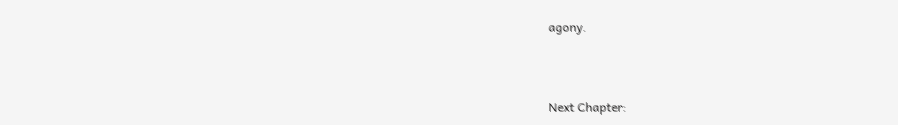agony.



Next Chapter: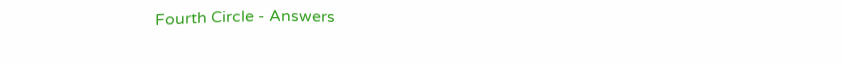Fourth Circle - Answers